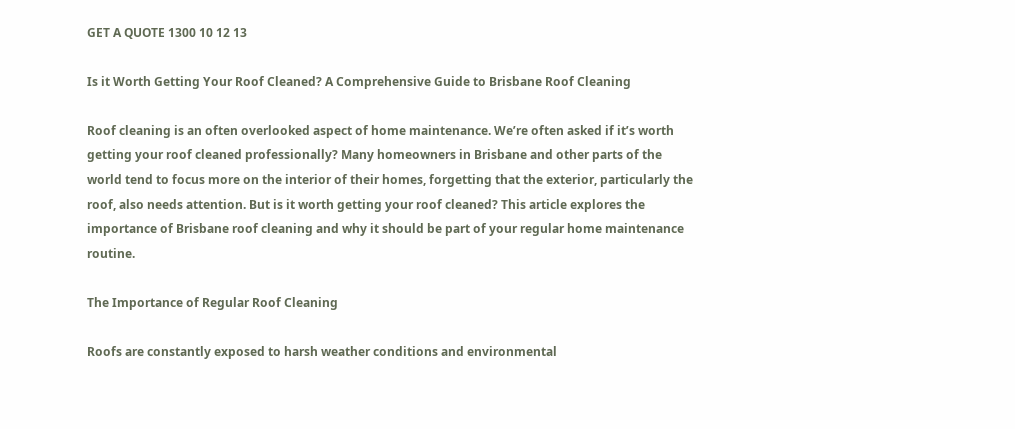GET A QUOTE 1300 10 12 13

Is it Worth Getting Your Roof Cleaned? A Comprehensive Guide to Brisbane Roof Cleaning

Roof cleaning is an often overlooked aspect of home maintenance. We’re often asked if it’s worth getting your roof cleaned professionally? Many homeowners in Brisbane and other parts of the world tend to focus more on the interior of their homes, forgetting that the exterior, particularly the roof, also needs attention. But is it worth getting your roof cleaned? This article explores the importance of Brisbane roof cleaning and why it should be part of your regular home maintenance routine.

The Importance of Regular Roof Cleaning

Roofs are constantly exposed to harsh weather conditions and environmental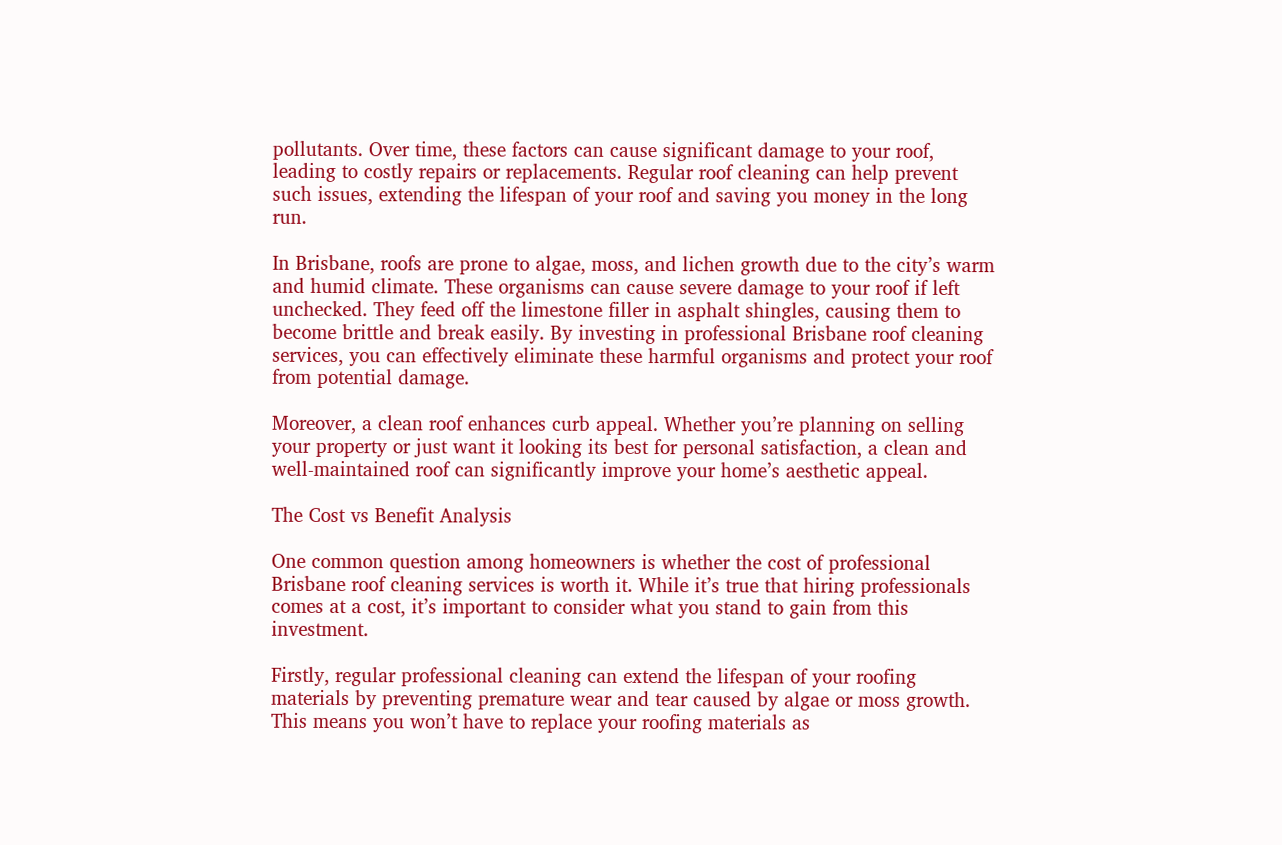pollutants. Over time, these factors can cause significant damage to your roof, leading to costly repairs or replacements. Regular roof cleaning can help prevent such issues, extending the lifespan of your roof and saving you money in the long run.

In Brisbane, roofs are prone to algae, moss, and lichen growth due to the city’s warm and humid climate. These organisms can cause severe damage to your roof if left unchecked. They feed off the limestone filler in asphalt shingles, causing them to become brittle and break easily. By investing in professional Brisbane roof cleaning services, you can effectively eliminate these harmful organisms and protect your roof from potential damage.

Moreover, a clean roof enhances curb appeal. Whether you’re planning on selling your property or just want it looking its best for personal satisfaction, a clean and well-maintained roof can significantly improve your home’s aesthetic appeal.

The Cost vs Benefit Analysis

One common question among homeowners is whether the cost of professional Brisbane roof cleaning services is worth it. While it’s true that hiring professionals comes at a cost, it’s important to consider what you stand to gain from this investment.

Firstly, regular professional cleaning can extend the lifespan of your roofing materials by preventing premature wear and tear caused by algae or moss growth. This means you won’t have to replace your roofing materials as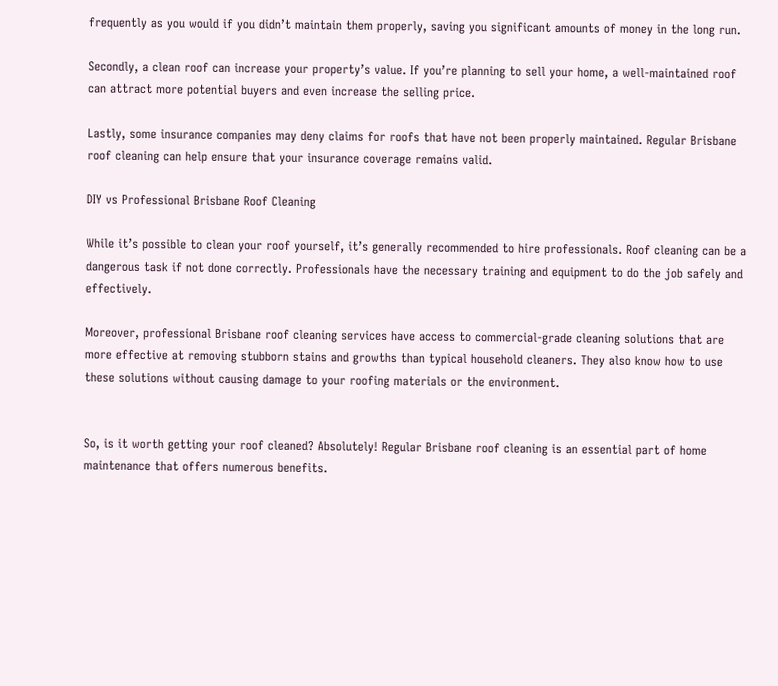frequently as you would if you didn’t maintain them properly, saving you significant amounts of money in the long run.

Secondly, a clean roof can increase your property’s value. If you’re planning to sell your home, a well-maintained roof can attract more potential buyers and even increase the selling price.

Lastly, some insurance companies may deny claims for roofs that have not been properly maintained. Regular Brisbane roof cleaning can help ensure that your insurance coverage remains valid.

DIY vs Professional Brisbane Roof Cleaning

While it’s possible to clean your roof yourself, it’s generally recommended to hire professionals. Roof cleaning can be a dangerous task if not done correctly. Professionals have the necessary training and equipment to do the job safely and effectively.

Moreover, professional Brisbane roof cleaning services have access to commercial-grade cleaning solutions that are more effective at removing stubborn stains and growths than typical household cleaners. They also know how to use these solutions without causing damage to your roofing materials or the environment.


So, is it worth getting your roof cleaned? Absolutely! Regular Brisbane roof cleaning is an essential part of home maintenance that offers numerous benefits.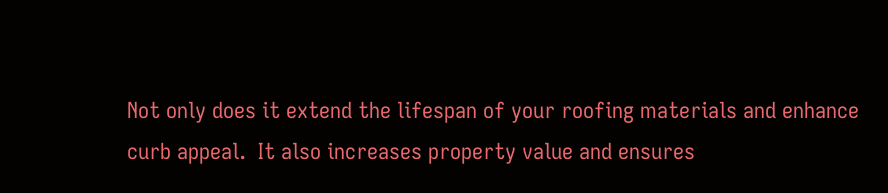Not only does it extend the lifespan of your roofing materials and enhance curb appeal.  It also increases property value and ensures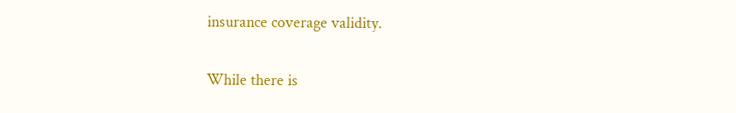insurance coverage validity.

While there is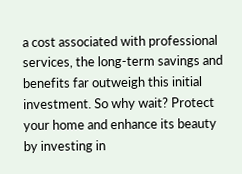a cost associated with professional services, the long-term savings and benefits far outweigh this initial investment. So why wait? Protect your home and enhance its beauty by investing in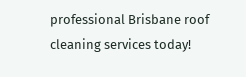professional Brisbane roof cleaning services today!